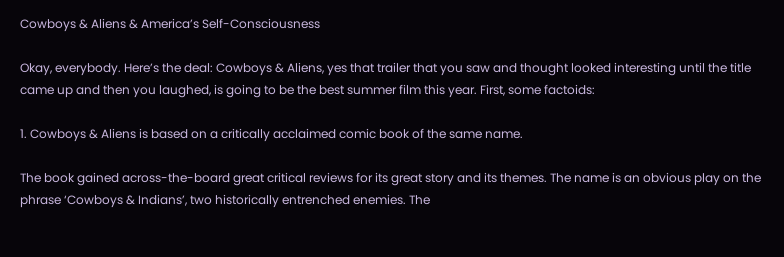Cowboys & Aliens & America’s Self-Consciousness

Okay, everybody. Here’s the deal: Cowboys & Aliens, yes that trailer that you saw and thought looked interesting until the title came up and then you laughed, is going to be the best summer film this year. First, some factoids:

1. Cowboys & Aliens is based on a critically acclaimed comic book of the same name.

The book gained across-the-board great critical reviews for its great story and its themes. The name is an obvious play on the phrase ‘Cowboys & Indians’, two historically entrenched enemies. The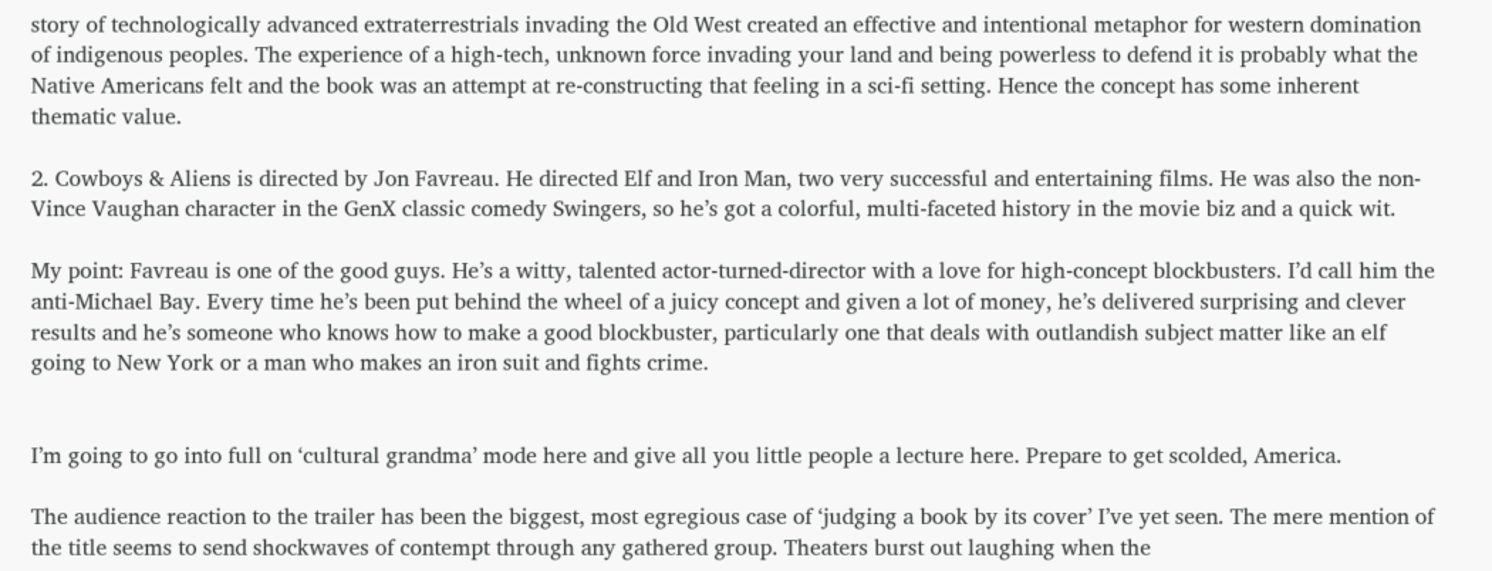story of technologically advanced extraterrestrials invading the Old West created an effective and intentional metaphor for western domination of indigenous peoples. The experience of a high-tech, unknown force invading your land and being powerless to defend it is probably what the Native Americans felt and the book was an attempt at re-constructing that feeling in a sci-fi setting. Hence the concept has some inherent thematic value.

2. Cowboys & Aliens is directed by Jon Favreau. He directed Elf and Iron Man, two very successful and entertaining films. He was also the non-Vince Vaughan character in the GenX classic comedy Swingers, so he’s got a colorful, multi-faceted history in the movie biz and a quick wit.

My point: Favreau is one of the good guys. He’s a witty, talented actor-turned-director with a love for high-concept blockbusters. I’d call him the anti-Michael Bay. Every time he’s been put behind the wheel of a juicy concept and given a lot of money, he’s delivered surprising and clever results and he’s someone who knows how to make a good blockbuster, particularly one that deals with outlandish subject matter like an elf going to New York or a man who makes an iron suit and fights crime.


I’m going to go into full on ‘cultural grandma’ mode here and give all you little people a lecture here. Prepare to get scolded, America.

The audience reaction to the trailer has been the biggest, most egregious case of ‘judging a book by its cover’ I’ve yet seen. The mere mention of the title seems to send shockwaves of contempt through any gathered group. Theaters burst out laughing when the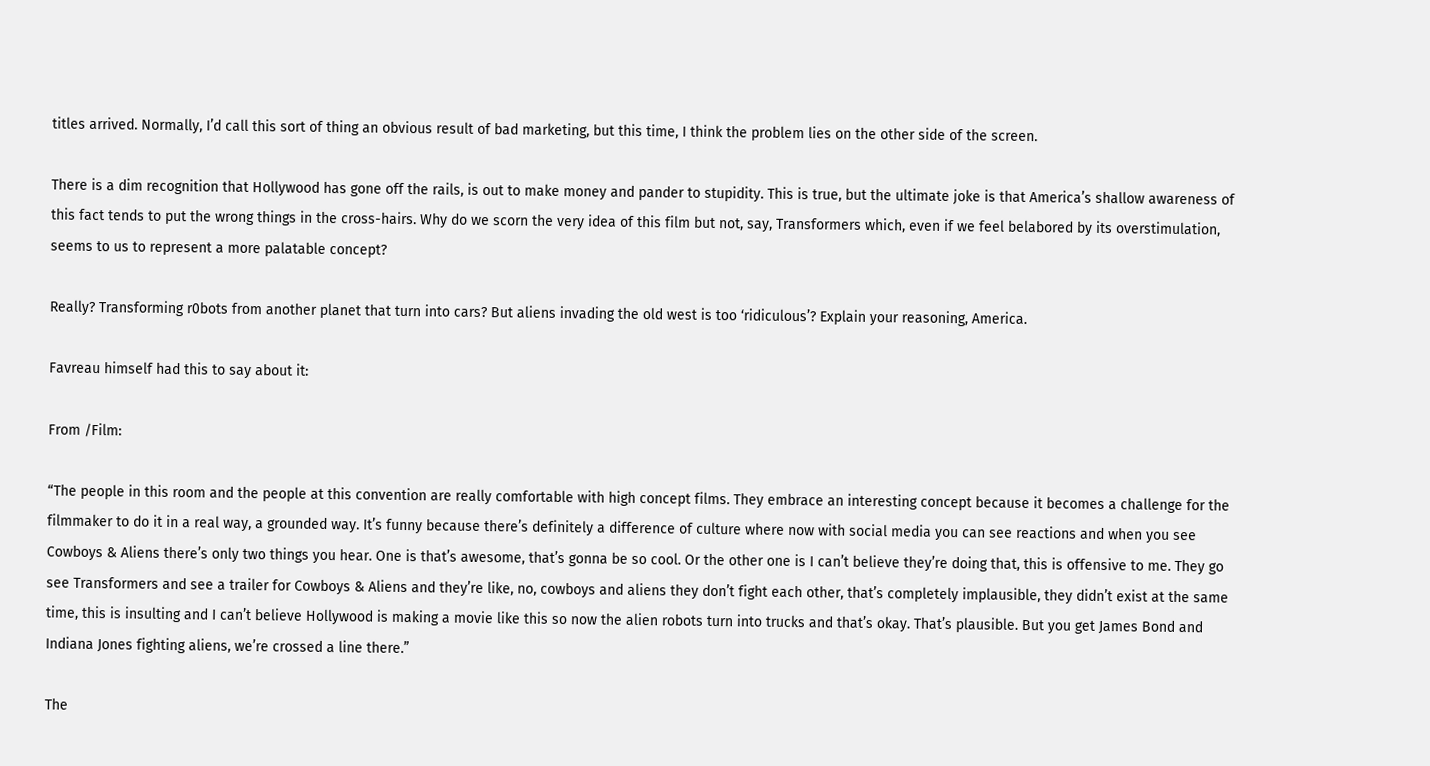titles arrived. Normally, I’d call this sort of thing an obvious result of bad marketing, but this time, I think the problem lies on the other side of the screen.

There is a dim recognition that Hollywood has gone off the rails, is out to make money and pander to stupidity. This is true, but the ultimate joke is that America’s shallow awareness of this fact tends to put the wrong things in the cross-hairs. Why do we scorn the very idea of this film but not, say, Transformers which, even if we feel belabored by its overstimulation, seems to us to represent a more palatable concept?

Really? Transforming r0bots from another planet that turn into cars? But aliens invading the old west is too ‘ridiculous’? Explain your reasoning, America.

Favreau himself had this to say about it:

From /Film:

“The people in this room and the people at this convention are really comfortable with high concept films. They embrace an interesting concept because it becomes a challenge for the filmmaker to do it in a real way, a grounded way. It’s funny because there’s definitely a difference of culture where now with social media you can see reactions and when you see Cowboys & Aliens there’s only two things you hear. One is that’s awesome, that’s gonna be so cool. Or the other one is I can’t believe they’re doing that, this is offensive to me. They go see Transformers and see a trailer for Cowboys & Aliens and they’re like, no, cowboys and aliens they don’t fight each other, that’s completely implausible, they didn’t exist at the same time, this is insulting and I can’t believe Hollywood is making a movie like this so now the alien robots turn into trucks and that’s okay. That’s plausible. But you get James Bond and Indiana Jones fighting aliens, we’re crossed a line there.”

The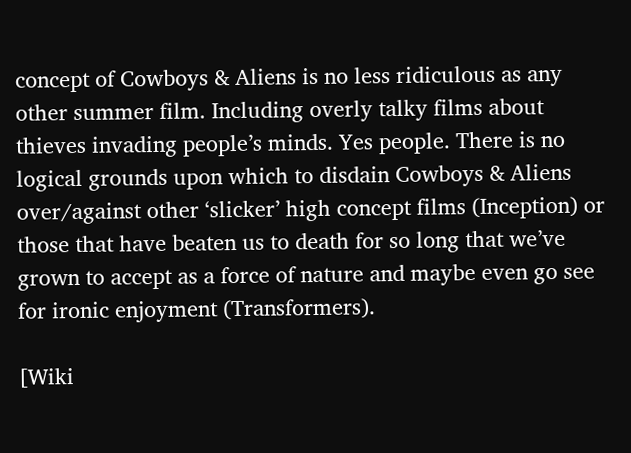concept of Cowboys & Aliens is no less ridiculous as any other summer film. Including overly talky films about thieves invading people’s minds. Yes people. There is no logical grounds upon which to disdain Cowboys & Aliens over/against other ‘slicker’ high concept films (Inception) or those that have beaten us to death for so long that we’ve grown to accept as a force of nature and maybe even go see for ironic enjoyment (Transformers).

[Wiki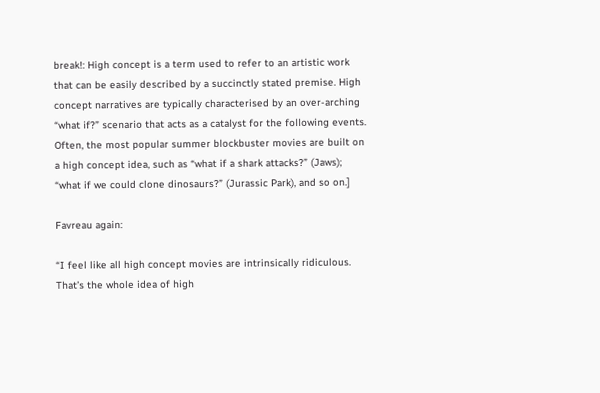break!: High concept is a term used to refer to an artistic work that can be easily described by a succinctly stated premise. High concept narratives are typically characterised by an over-arching “what if?” scenario that acts as a catalyst for the following events. Often, the most popular summer blockbuster movies are built on a high concept idea, such as “what if a shark attacks?” (Jaws); “what if we could clone dinosaurs?” (Jurassic Park), and so on.]

Favreau again:

“I feel like all high concept movies are intrinsically ridiculous. That’s the whole idea of high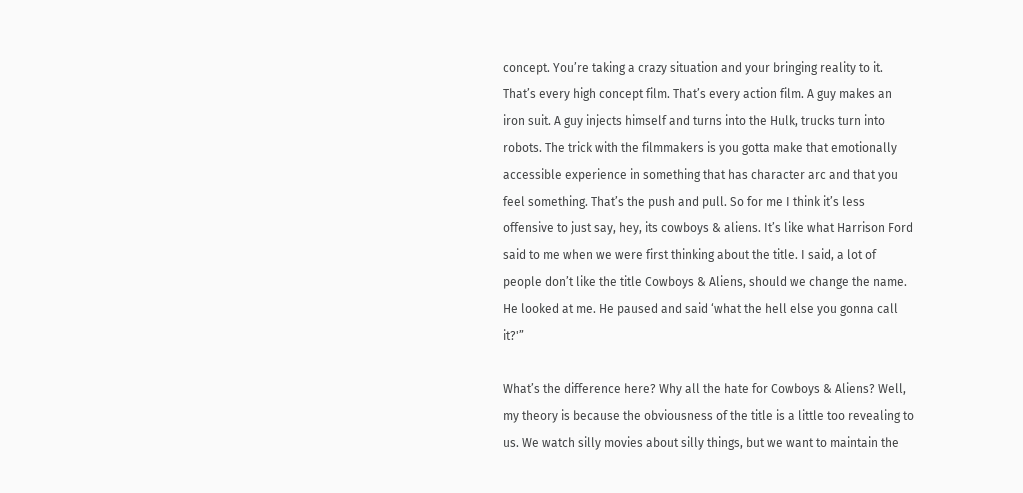concept. You’re taking a crazy situation and your bringing reality to it. That’s every high concept film. That’s every action film. A guy makes an iron suit. A guy injects himself and turns into the Hulk, trucks turn into robots. The trick with the filmmakers is you gotta make that emotionally accessible experience in something that has character arc and that you feel something. That’s the push and pull. So for me I think it’s less offensive to just say, hey, its cowboys & aliens. It’s like what Harrison Ford said to me when we were first thinking about the title. I said, a lot of people don’t like the title Cowboys & Aliens, should we change the name. He looked at me. He paused and said ‘what the hell else you gonna call it?'”

What’s the difference here? Why all the hate for Cowboys & Aliens? Well, my theory is because the obviousness of the title is a little too revealing to us. We watch silly movies about silly things, but we want to maintain the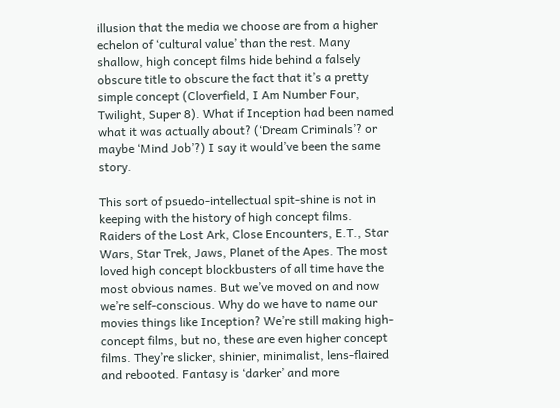illusion that the media we choose are from a higher echelon of ‘cultural value’ than the rest. Many shallow, high concept films hide behind a falsely obscure title to obscure the fact that it’s a pretty simple concept (Cloverfield, I Am Number Four, Twilight, Super 8). What if Inception had been named what it was actually about? (‘Dream Criminals’? or maybe ‘Mind Job’?) I say it would’ve been the same story.

This sort of psuedo-intellectual spit-shine is not in keeping with the history of high concept films. Raiders of the Lost Ark, Close Encounters, E.T., Star Wars, Star Trek, Jaws, Planet of the Apes. The most loved high concept blockbusters of all time have the most obvious names. But we’ve moved on and now we’re self-conscious. Why do we have to name our movies things like Inception? We’re still making high-concept films, but no, these are even higher concept films. They’re slicker, shinier, minimalist, lens-flaired and rebooted. Fantasy is ‘darker’ and more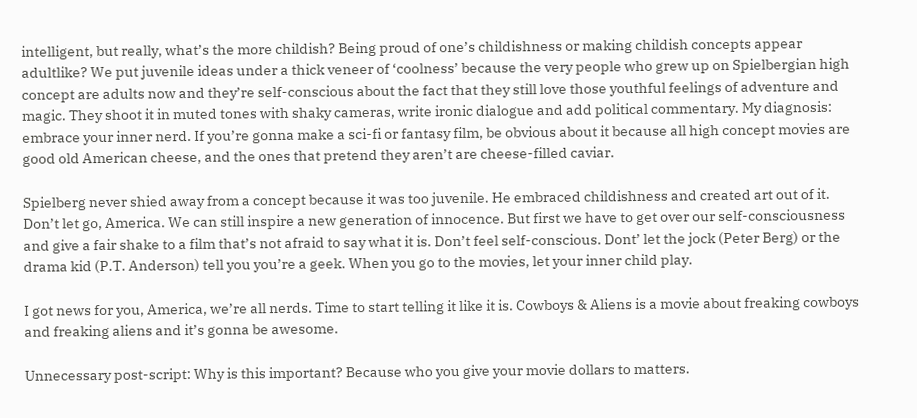intelligent, but really, what’s the more childish? Being proud of one’s childishness or making childish concepts appear adultlike? We put juvenile ideas under a thick veneer of ‘coolness’ because the very people who grew up on Spielbergian high concept are adults now and they’re self-conscious about the fact that they still love those youthful feelings of adventure and magic. They shoot it in muted tones with shaky cameras, write ironic dialogue and add political commentary. My diagnosis: embrace your inner nerd. If you’re gonna make a sci-fi or fantasy film, be obvious about it because all high concept movies are good old American cheese, and the ones that pretend they aren’t are cheese-filled caviar.

Spielberg never shied away from a concept because it was too juvenile. He embraced childishness and created art out of it. Don’t let go, America. We can still inspire a new generation of innocence. But first we have to get over our self-consciousness and give a fair shake to a film that’s not afraid to say what it is. Don’t feel self-conscious. Dont’ let the jock (Peter Berg) or the drama kid (P.T. Anderson) tell you you’re a geek. When you go to the movies, let your inner child play.

I got news for you, America, we’re all nerds. Time to start telling it like it is. Cowboys & Aliens is a movie about freaking cowboys and freaking aliens and it’s gonna be awesome.

Unnecessary post-script: Why is this important? Because who you give your movie dollars to matters.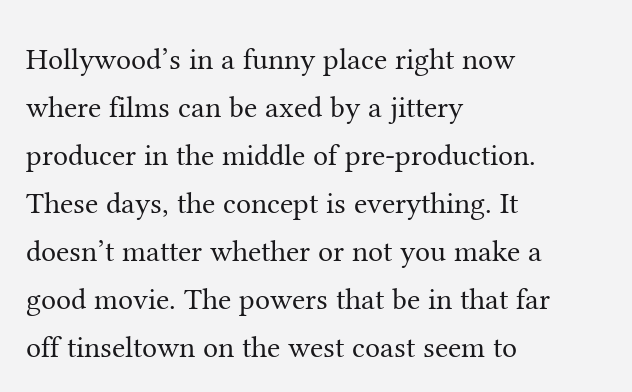Hollywood’s in a funny place right now where films can be axed by a jittery producer in the middle of pre-production. These days, the concept is everything. It doesn’t matter whether or not you make a good movie. The powers that be in that far off tinseltown on the west coast seem to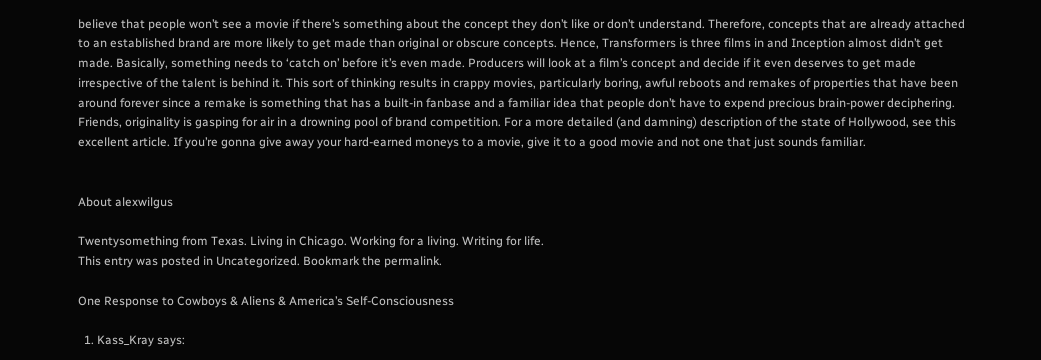believe that people won’t see a movie if there’s something about the concept they don’t like or don’t understand. Therefore, concepts that are already attached to an established brand are more likely to get made than original or obscure concepts. Hence, Transformers is three films in and Inception almost didn’t get made. Basically, something needs to ‘catch on’ before it’s even made. Producers will look at a film’s concept and decide if it even deserves to get made irrespective of the talent is behind it. This sort of thinking results in crappy movies, particularly boring, awful reboots and remakes of properties that have been around forever since a remake is something that has a built-in fanbase and a familiar idea that people don’t have to expend precious brain-power deciphering. Friends, originality is gasping for air in a drowning pool of brand competition. For a more detailed (and damning) description of the state of Hollywood, see this excellent article. If you’re gonna give away your hard-earned moneys to a movie, give it to a good movie and not one that just sounds familiar.


About alexwilgus

Twentysomething from Texas. Living in Chicago. Working for a living. Writing for life.
This entry was posted in Uncategorized. Bookmark the permalink.

One Response to Cowboys & Aliens & America’s Self-Consciousness

  1. Kass_Kray says: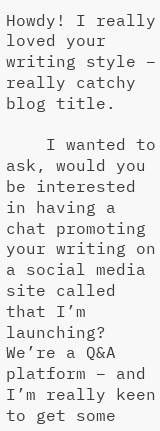Howdy! I really loved your writing style – really catchy blog title.

    I wanted to ask, would you be interested in having a chat promoting your writing on a social media site called that I’m launching? We’re a Q&A platform – and I’m really keen to get some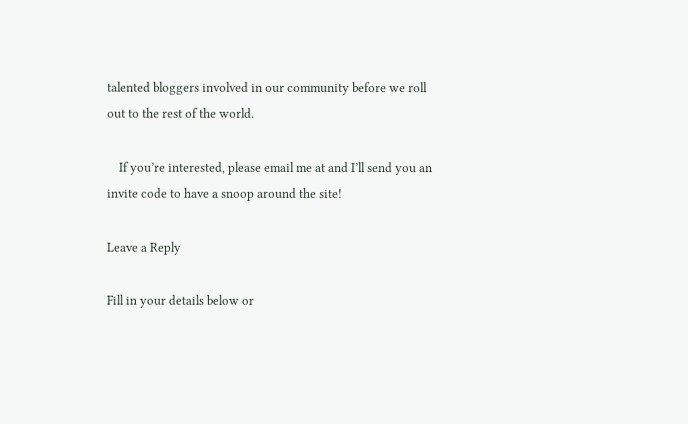talented bloggers involved in our community before we roll out to the rest of the world.

    If you’re interested, please email me at and I’ll send you an invite code to have a snoop around the site!

Leave a Reply

Fill in your details below or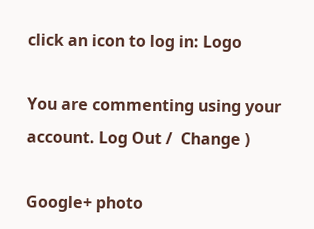click an icon to log in: Logo

You are commenting using your account. Log Out /  Change )

Google+ photo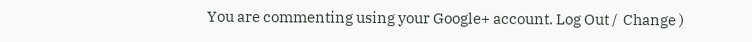You are commenting using your Google+ account. Log Out /  Change )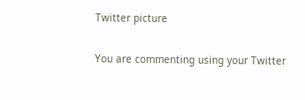Twitter picture

You are commenting using your Twitter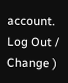account. Log Out /  Change )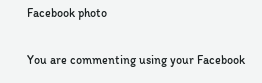Facebook photo

You are commenting using your Facebook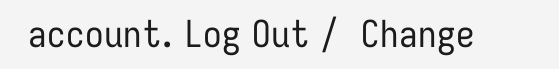account. Log Out /  Change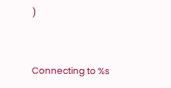)


Connecting to %s